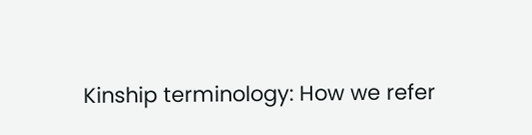Kinship terminology: How we refer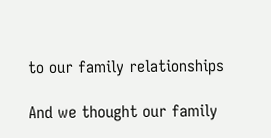to our family relationships

And we thought our family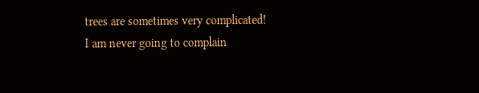trees are sometimes very complicated!
I am never going to complain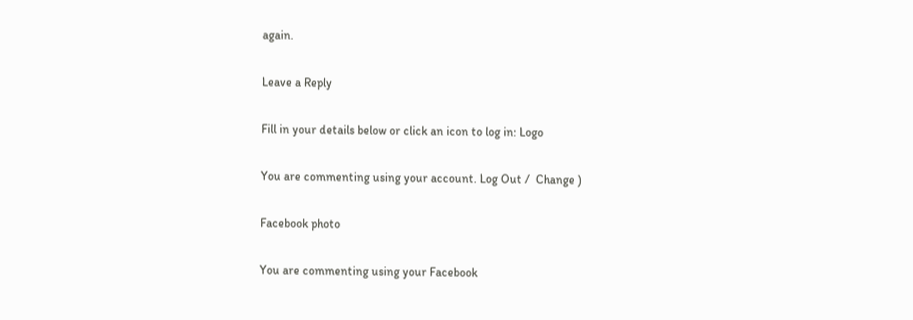again.

Leave a Reply

Fill in your details below or click an icon to log in: Logo

You are commenting using your account. Log Out /  Change )

Facebook photo

You are commenting using your Facebook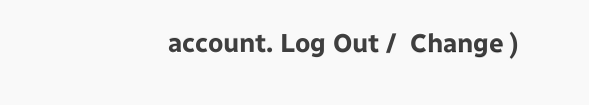account. Log Out /  Change )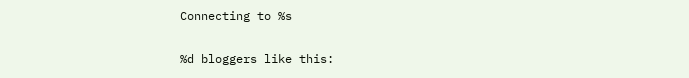Connecting to %s

%d bloggers like this: